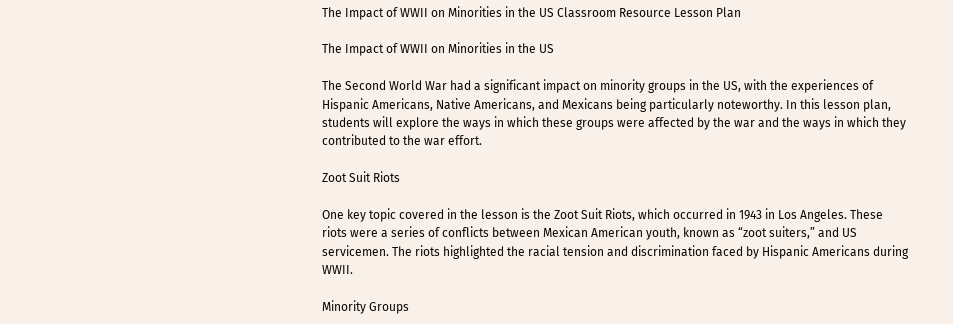The Impact of WWII on Minorities in the US Classroom Resource Lesson Plan

The Impact of WWII on Minorities in the US

The Second World War had a significant impact on minority groups in the US, with the experiences of Hispanic Americans, Native Americans, and Mexicans being particularly noteworthy. In this lesson plan, students will explore the ways in which these groups were affected by the war and the ways in which they contributed to the war effort.

Zoot Suit Riots

One key topic covered in the lesson is the Zoot Suit Riots, which occurred in 1943 in Los Angeles. These riots were a series of conflicts between Mexican American youth, known as “zoot suiters,” and US servicemen. The riots highlighted the racial tension and discrimination faced by Hispanic Americans during WWII.

Minority Groups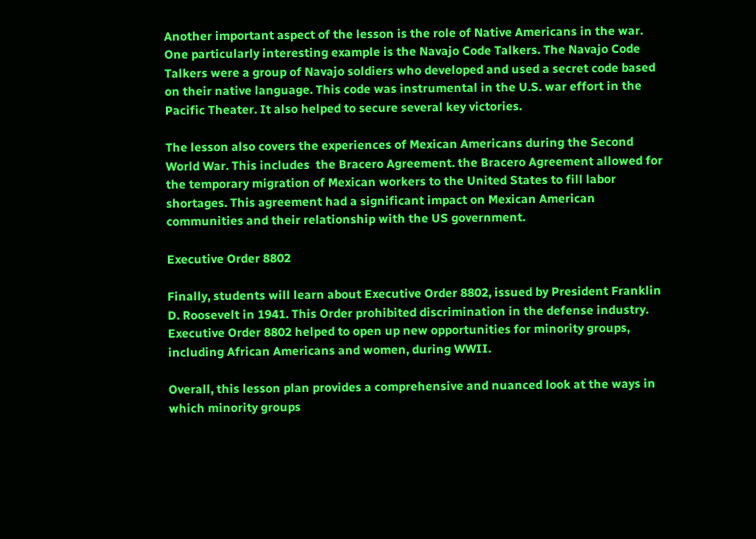Another important aspect of the lesson is the role of Native Americans in the war. One particularly interesting example is the Navajo Code Talkers. The Navajo Code Talkers were a group of Navajo soldiers who developed and used a secret code based on their native language. This code was instrumental in the U.S. war effort in the Pacific Theater. It also helped to secure several key victories.

The lesson also covers the experiences of Mexican Americans during the Second World War. This includes  the Bracero Agreement. the Bracero Agreement allowed for the temporary migration of Mexican workers to the United States to fill labor shortages. This agreement had a significant impact on Mexican American communities and their relationship with the US government.

Executive Order 8802

Finally, students will learn about Executive Order 8802, issued by President Franklin D. Roosevelt in 1941. This Order prohibited discrimination in the defense industry. Executive Order 8802 helped to open up new opportunities for minority groups, including African Americans and women, during WWII.

Overall, this lesson plan provides a comprehensive and nuanced look at the ways in which minority groups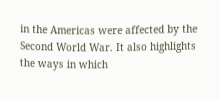in the Americas were affected by the Second World War. It also highlights the ways in which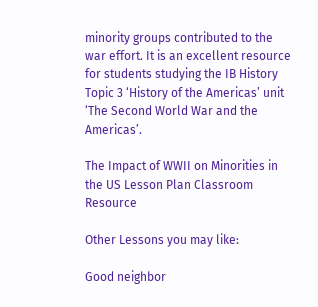minority groups contributed to the war effort. It is an excellent resource for students studying the IB History Topic 3 ‘History of the Americas’ unit ‘The Second World War and the Americas’.

The Impact of WWII on Minorities in the US Lesson Plan Classroom Resource

Other Lessons you may like:

Good neighbor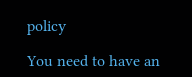policy

You need to have an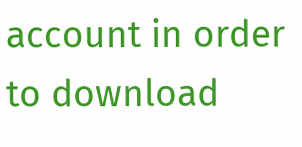account in order to download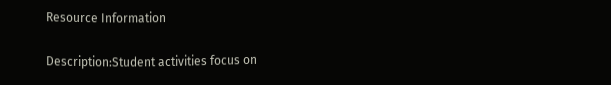Resource Information

Description:Student activities focus on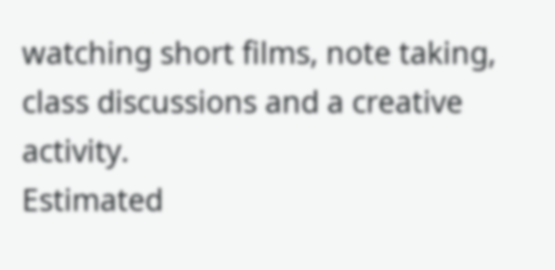watching short films, note taking, class discussions and a creative activity.
Estimated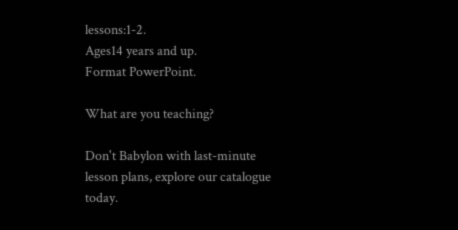lessons:1-2.
Ages14 years and up.
Format PowerPoint.

What are you teaching?

Don't Babylon with last-minute lesson plans, explore our catalogue today.